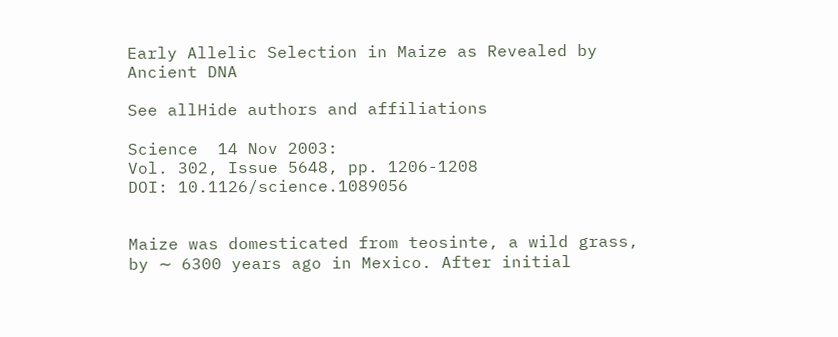Early Allelic Selection in Maize as Revealed by Ancient DNA

See allHide authors and affiliations

Science  14 Nov 2003:
Vol. 302, Issue 5648, pp. 1206-1208
DOI: 10.1126/science.1089056


Maize was domesticated from teosinte, a wild grass, by ∼ 6300 years ago in Mexico. After initial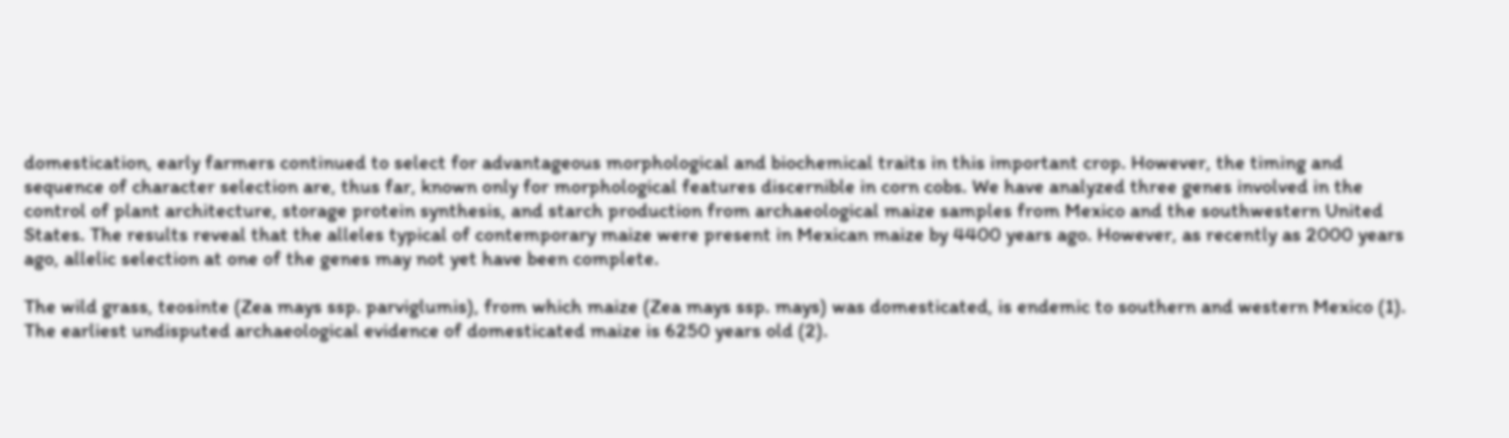domestication, early farmers continued to select for advantageous morphological and biochemical traits in this important crop. However, the timing and sequence of character selection are, thus far, known only for morphological features discernible in corn cobs. We have analyzed three genes involved in the control of plant architecture, storage protein synthesis, and starch production from archaeological maize samples from Mexico and the southwestern United States. The results reveal that the alleles typical of contemporary maize were present in Mexican maize by 4400 years ago. However, as recently as 2000 years ago, allelic selection at one of the genes may not yet have been complete.

The wild grass, teosinte (Zea mays ssp. parviglumis), from which maize (Zea mays ssp. mays) was domesticated, is endemic to southern and western Mexico (1). The earliest undisputed archaeological evidence of domesticated maize is 6250 years old (2).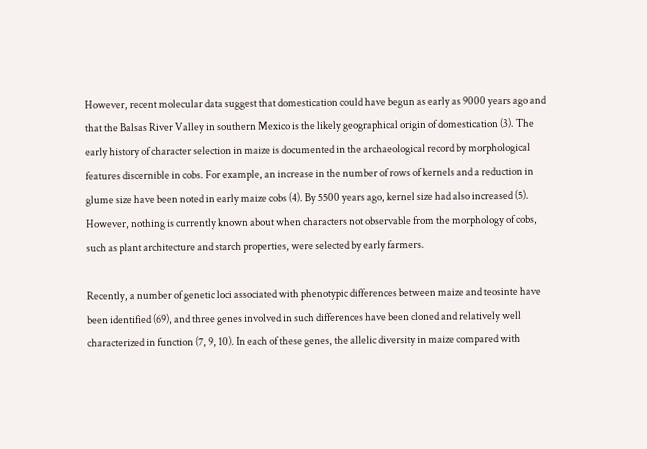However, recent molecular data suggest that domestication could have begun as early as 9000 years ago and that the Balsas River Valley in southern Mexico is the likely geographical origin of domestication (3). The early history of character selection in maize is documented in the archaeological record by morphological features discernible in cobs. For example, an increase in the number of rows of kernels and a reduction in glume size have been noted in early maize cobs (4). By 5500 years ago, kernel size had also increased (5). However, nothing is currently known about when characters not observable from the morphology of cobs, such as plant architecture and starch properties, were selected by early farmers.

Recently, a number of genetic loci associated with phenotypic differences between maize and teosinte have been identified (69), and three genes involved in such differences have been cloned and relatively well characterized in function (7, 9, 10). In each of these genes, the allelic diversity in maize compared with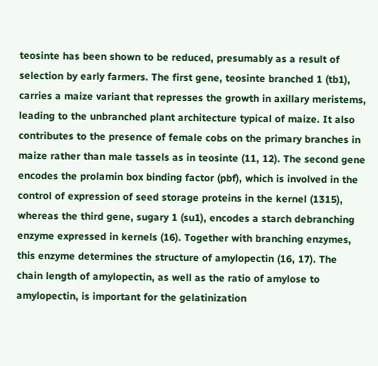teosinte has been shown to be reduced, presumably as a result of selection by early farmers. The first gene, teosinte branched 1 (tb1), carries a maize variant that represses the growth in axillary meristems, leading to the unbranched plant architecture typical of maize. It also contributes to the presence of female cobs on the primary branches in maize rather than male tassels as in teosinte (11, 12). The second gene encodes the prolamin box binding factor (pbf), which is involved in the control of expression of seed storage proteins in the kernel (1315), whereas the third gene, sugary 1 (su1), encodes a starch debranching enzyme expressed in kernels (16). Together with branching enzymes, this enzyme determines the structure of amylopectin (16, 17). The chain length of amylopectin, as well as the ratio of amylose to amylopectin, is important for the gelatinization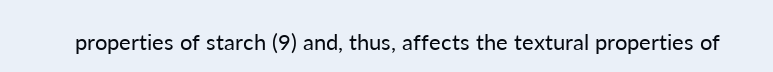properties of starch (9) and, thus, affects the textural properties of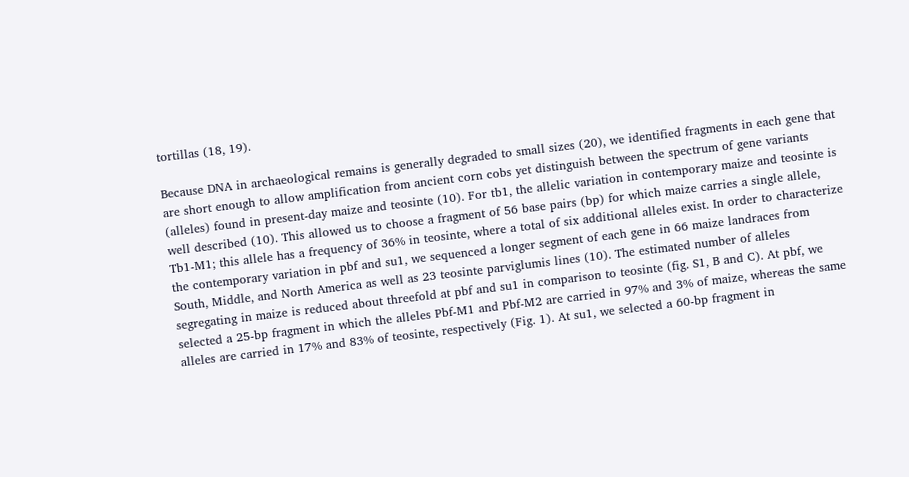tortillas (18, 19).

Because DNA in archaeological remains is generally degraded to small sizes (20), we identified fragments in each gene that are short enough to allow amplification from ancient corn cobs yet distinguish between the spectrum of gene variants (alleles) found in present-day maize and teosinte (10). For tb1, the allelic variation in contemporary maize and teosinte is well described (10). This allowed us to choose a fragment of 56 base pairs (bp) for which maize carries a single allele, Tb1-M1; this allele has a frequency of 36% in teosinte, where a total of six additional alleles exist. In order to characterize the contemporary variation in pbf and su1, we sequenced a longer segment of each gene in 66 maize landraces from South, Middle, and North America as well as 23 teosinte parviglumis lines (10). The estimated number of alleles segregating in maize is reduced about threefold at pbf and su1 in comparison to teosinte (fig. S1, B and C). At pbf, we selected a 25-bp fragment in which the alleles Pbf-M1 and Pbf-M2 are carried in 97% and 3% of maize, whereas the same alleles are carried in 17% and 83% of teosinte, respectively (Fig. 1). At su1, we selected a 60-bp fragment in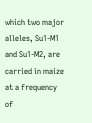which two major alleles, Su1-M1 and Su1-M2, are carried in maize at a frequency of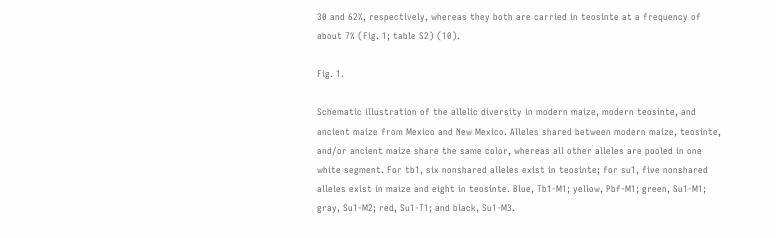30 and 62%, respectively, whereas they both are carried in teosinte at a frequency of about 7% (Fig. 1; table S2) (10).

Fig. 1.

Schematic illustration of the allelic diversity in modern maize, modern teosinte, and ancient maize from Mexico and New Mexico. Alleles shared between modern maize, teosinte, and/or ancient maize share the same color, whereas all other alleles are pooled in one white segment. For tb1, six nonshared alleles exist in teosinte; for su1, five nonshared alleles exist in maize and eight in teosinte. Blue, Tb1-M1; yellow, Pbf-M1; green, Su1-M1; gray, Su1-M2; red, Su1-T1; and black, Su1-M3.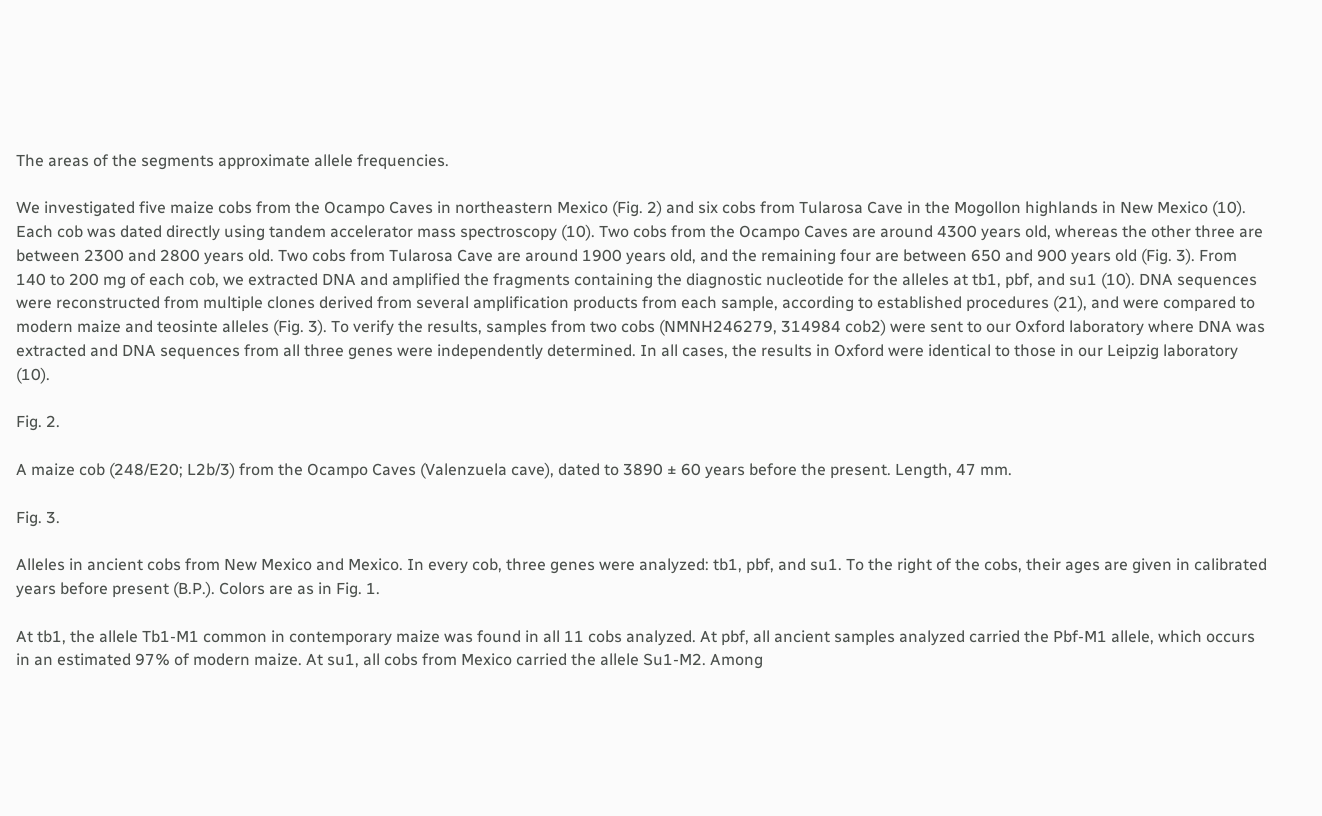The areas of the segments approximate allele frequencies.

We investigated five maize cobs from the Ocampo Caves in northeastern Mexico (Fig. 2) and six cobs from Tularosa Cave in the Mogollon highlands in New Mexico (10). Each cob was dated directly using tandem accelerator mass spectroscopy (10). Two cobs from the Ocampo Caves are around 4300 years old, whereas the other three are between 2300 and 2800 years old. Two cobs from Tularosa Cave are around 1900 years old, and the remaining four are between 650 and 900 years old (Fig. 3). From 140 to 200 mg of each cob, we extracted DNA and amplified the fragments containing the diagnostic nucleotide for the alleles at tb1, pbf, and su1 (10). DNA sequences were reconstructed from multiple clones derived from several amplification products from each sample, according to established procedures (21), and were compared to modern maize and teosinte alleles (Fig. 3). To verify the results, samples from two cobs (NMNH246279, 314984 cob2) were sent to our Oxford laboratory where DNA was extracted and DNA sequences from all three genes were independently determined. In all cases, the results in Oxford were identical to those in our Leipzig laboratory (10).

Fig. 2.

A maize cob (248/E20; L2b/3) from the Ocampo Caves (Valenzuela cave), dated to 3890 ± 60 years before the present. Length, 47 mm.

Fig. 3.

Alleles in ancient cobs from New Mexico and Mexico. In every cob, three genes were analyzed: tb1, pbf, and su1. To the right of the cobs, their ages are given in calibrated years before present (B.P.). Colors are as in Fig. 1.

At tb1, the allele Tb1-M1 common in contemporary maize was found in all 11 cobs analyzed. At pbf, all ancient samples analyzed carried the Pbf-M1 allele, which occurs in an estimated 97% of modern maize. At su1, all cobs from Mexico carried the allele Su1-M2. Among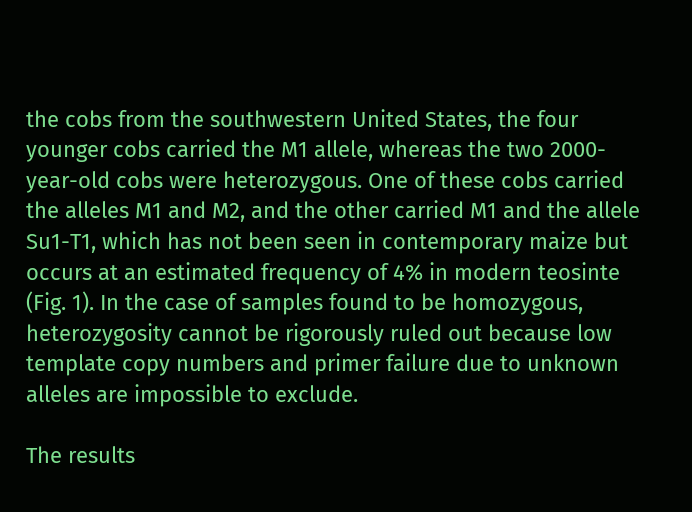the cobs from the southwestern United States, the four younger cobs carried the M1 allele, whereas the two 2000-year-old cobs were heterozygous. One of these cobs carried the alleles M1 and M2, and the other carried M1 and the allele Su1-T1, which has not been seen in contemporary maize but occurs at an estimated frequency of 4% in modern teosinte (Fig. 1). In the case of samples found to be homozygous, heterozygosity cannot be rigorously ruled out because low template copy numbers and primer failure due to unknown alleles are impossible to exclude.

The results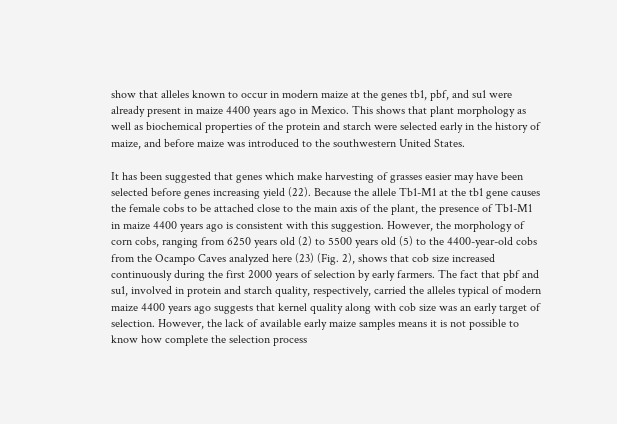show that alleles known to occur in modern maize at the genes tb1, pbf, and su1 were already present in maize 4400 years ago in Mexico. This shows that plant morphology as well as biochemical properties of the protein and starch were selected early in the history of maize, and before maize was introduced to the southwestern United States.

It has been suggested that genes which make harvesting of grasses easier may have been selected before genes increasing yield (22). Because the allele Tb1-M1 at the tb1 gene causes the female cobs to be attached close to the main axis of the plant, the presence of Tb1-M1 in maize 4400 years ago is consistent with this suggestion. However, the morphology of corn cobs, ranging from 6250 years old (2) to 5500 years old (5) to the 4400-year-old cobs from the Ocampo Caves analyzed here (23) (Fig. 2), shows that cob size increased continuously during the first 2000 years of selection by early farmers. The fact that pbf and su1, involved in protein and starch quality, respectively, carried the alleles typical of modern maize 4400 years ago suggests that kernel quality along with cob size was an early target of selection. However, the lack of available early maize samples means it is not possible to know how complete the selection process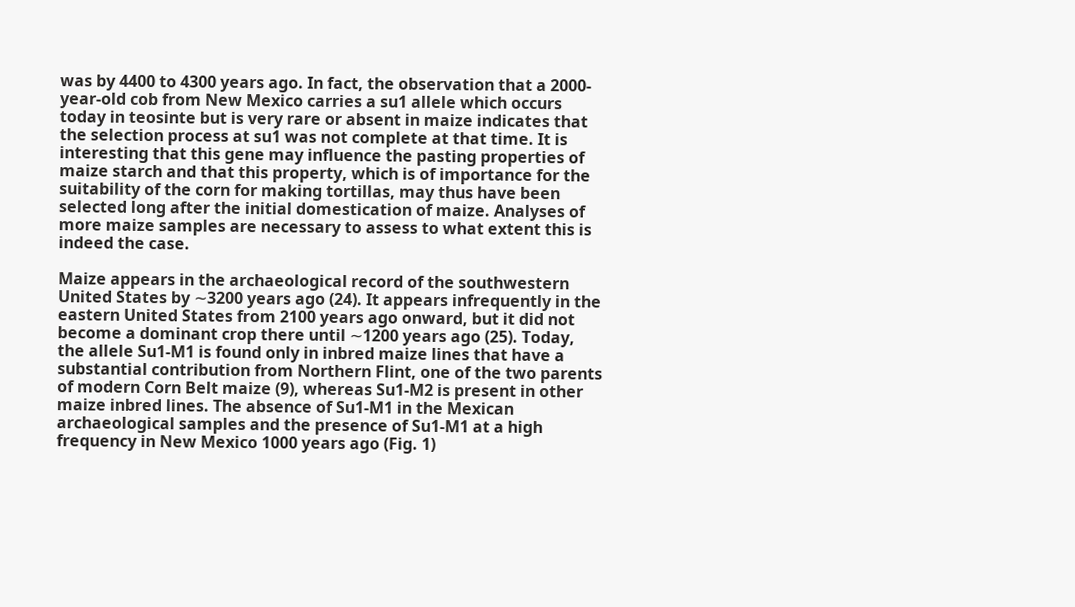was by 4400 to 4300 years ago. In fact, the observation that a 2000-year-old cob from New Mexico carries a su1 allele which occurs today in teosinte but is very rare or absent in maize indicates that the selection process at su1 was not complete at that time. It is interesting that this gene may influence the pasting properties of maize starch and that this property, which is of importance for the suitability of the corn for making tortillas, may thus have been selected long after the initial domestication of maize. Analyses of more maize samples are necessary to assess to what extent this is indeed the case.

Maize appears in the archaeological record of the southwestern United States by ∼3200 years ago (24). It appears infrequently in the eastern United States from 2100 years ago onward, but it did not become a dominant crop there until ∼1200 years ago (25). Today, the allele Su1-M1 is found only in inbred maize lines that have a substantial contribution from Northern Flint, one of the two parents of modern Corn Belt maize (9), whereas Su1-M2 is present in other maize inbred lines. The absence of Su1-M1 in the Mexican archaeological samples and the presence of Su1-M1 at a high frequency in New Mexico 1000 years ago (Fig. 1)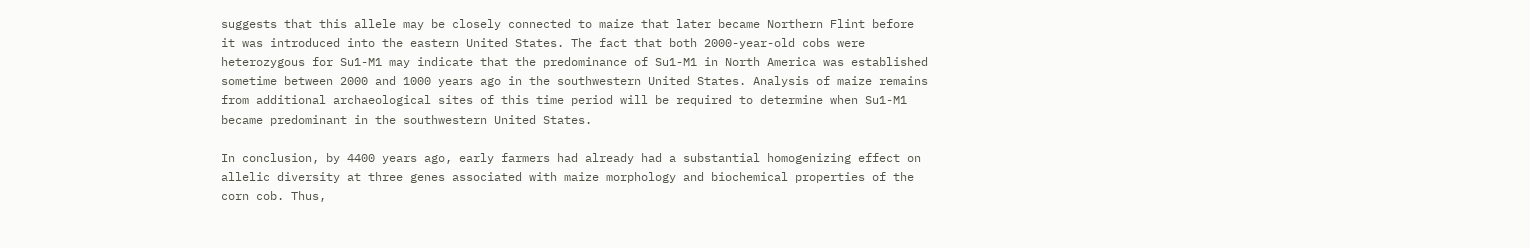suggests that this allele may be closely connected to maize that later became Northern Flint before it was introduced into the eastern United States. The fact that both 2000-year-old cobs were heterozygous for Su1-M1 may indicate that the predominance of Su1-M1 in North America was established sometime between 2000 and 1000 years ago in the southwestern United States. Analysis of maize remains from additional archaeological sites of this time period will be required to determine when Su1-M1 became predominant in the southwestern United States.

In conclusion, by 4400 years ago, early farmers had already had a substantial homogenizing effect on allelic diversity at three genes associated with maize morphology and biochemical properties of the corn cob. Thus,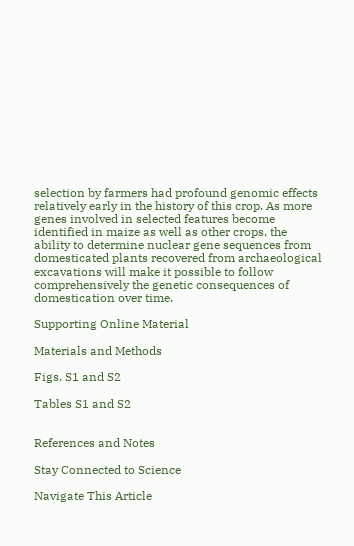selection by farmers had profound genomic effects relatively early in the history of this crop. As more genes involved in selected features become identified in maize as well as other crops, the ability to determine nuclear gene sequences from domesticated plants recovered from archaeological excavations will make it possible to follow comprehensively the genetic consequences of domestication over time.

Supporting Online Material

Materials and Methods

Figs. S1 and S2

Tables S1 and S2


References and Notes

Stay Connected to Science

Navigate This Article